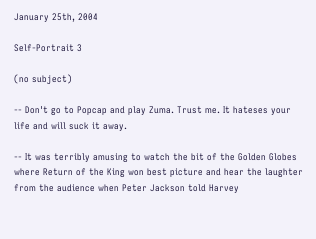January 25th, 2004

Self-Portrait 3

(no subject)

-- Don't go to Popcap and play Zuma. Trust me. It hateses your life and will suck it away.

-- It was terribly amusing to watch the bit of the Golden Globes where Return of the King won best picture and hear the laughter from the audience when Peter Jackson told Harvey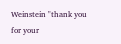Weinstein "thank you for your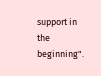support in the beginning".